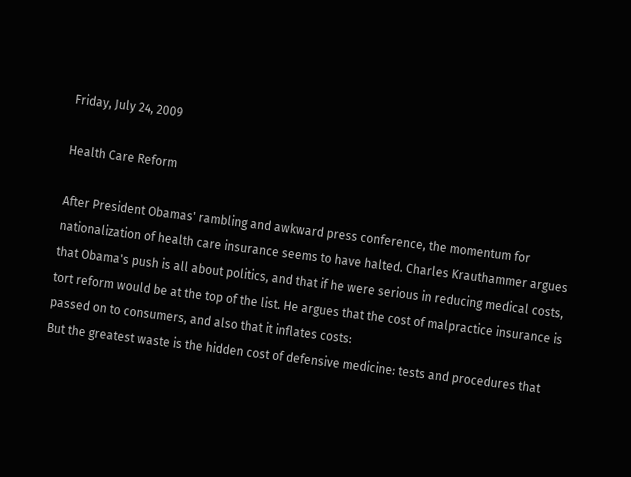Friday, July 24, 2009

Health Care Reform

After President Obamas' rambling and awkward press conference, the momentum for nationalization of health care insurance seems to have halted. Charles Krauthammer argues that Obama's push is all about politics, and that if he were serious in reducing medical costs, tort reform would be at the top of the list. He argues that the cost of malpractice insurance is passed on to consumers, and also that it inflates costs:
But the greatest waste is the hidden cost of defensive medicine: tests and procedures that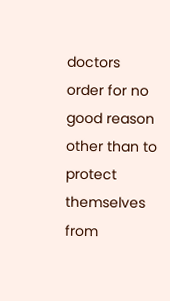doctors order for no good reason other than to protect themselves from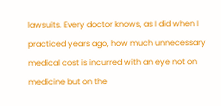lawsuits. Every doctor knows, as I did when I practiced years ago, how much unnecessary medical cost is incurred with an eye not on medicine but on the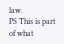law.
PS This is part of what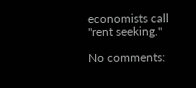economists call "rent seeking."

No comments: